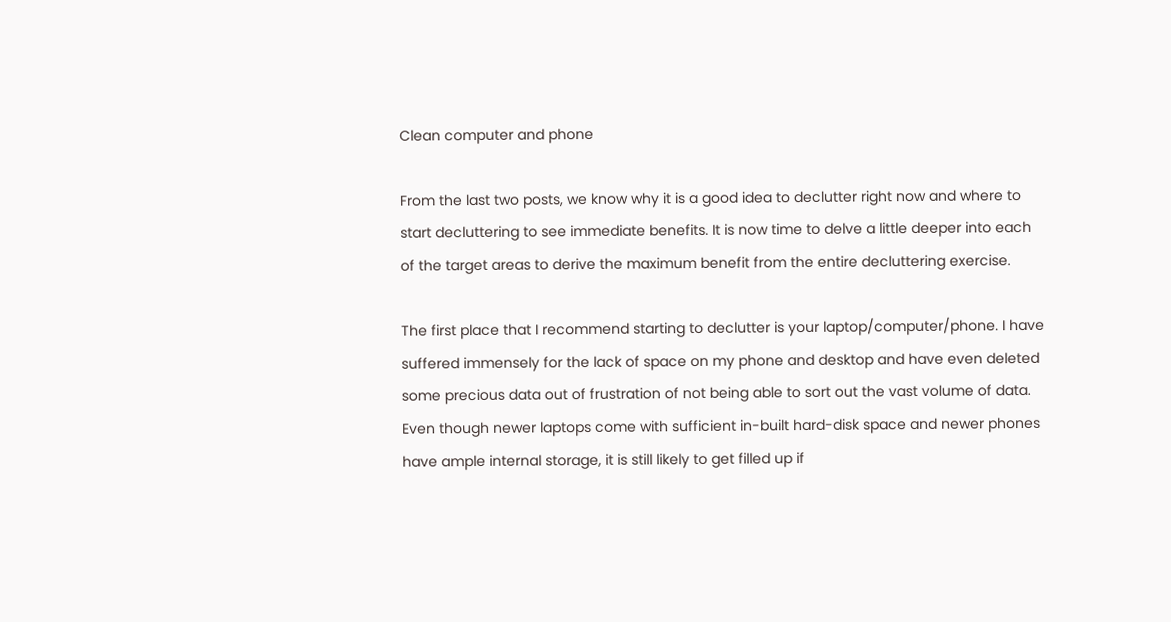Clean computer and phone

From the last two posts, we know why it is a good idea to declutter right now and where to start decluttering to see immediate benefits. It is now time to delve a little deeper into each of the target areas to derive the maximum benefit from the entire decluttering exercise.

The first place that I recommend starting to declutter is your laptop/computer/phone. I have suffered immensely for the lack of space on my phone and desktop and have even deleted some precious data out of frustration of not being able to sort out the vast volume of data. Even though newer laptops come with sufficient in-built hard-disk space and newer phones have ample internal storage, it is still likely to get filled up if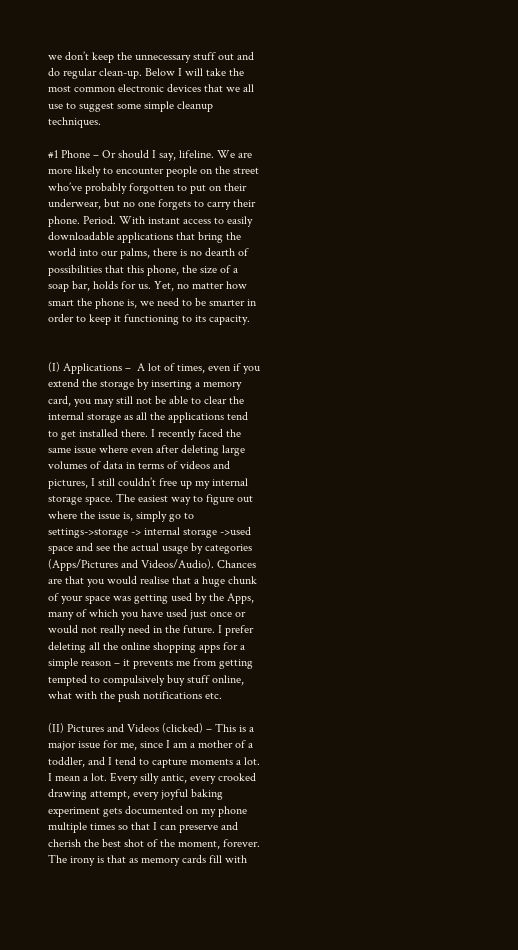we don’t keep the unnecessary stuff out and do regular clean-up. Below I will take the most common electronic devices that we all use to suggest some simple cleanup techniques.

#1 Phone – Or should I say, lifeline. We are more likely to encounter people on the street who’ve probably forgotten to put on their underwear, but no one forgets to carry their phone. Period. With instant access to easily downloadable applications that bring the world into our palms, there is no dearth of possibilities that this phone, the size of a soap bar, holds for us. Yet, no matter how smart the phone is, we need to be smarter in order to keep it functioning to its capacity.


(I) Applications –  A lot of times, even if you extend the storage by inserting a memory card, you may still not be able to clear the internal storage as all the applications tend to get installed there. I recently faced the same issue where even after deleting large volumes of data in terms of videos and pictures, I still couldn’t free up my internal storage space. The easiest way to figure out where the issue is, simply go to settings->storage -> internal storage ->used space and see the actual usage by categories (Apps/Pictures and Videos/Audio). Chances are that you would realise that a huge chunk of your space was getting used by the Apps, many of which you have used just once or would not really need in the future. I prefer deleting all the online shopping apps for a simple reason – it prevents me from getting tempted to compulsively buy stuff online, what with the push notifications etc.

(II) Pictures and Videos (clicked) – This is a major issue for me, since I am a mother of a toddler, and I tend to capture moments a lot. I mean a lot. Every silly antic, every crooked drawing attempt, every joyful baking experiment gets documented on my phone multiple times so that I can preserve and cherish the best shot of the moment, forever. The irony is that as memory cards fill with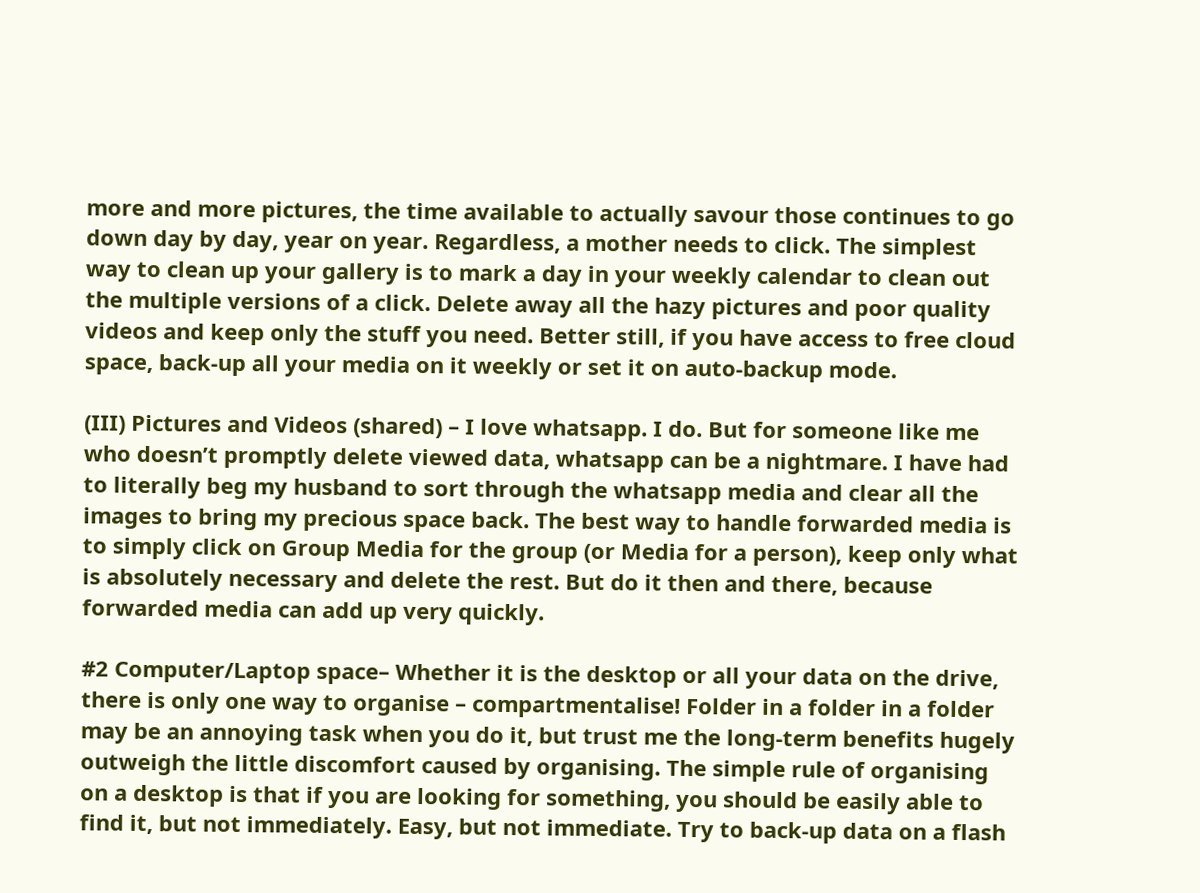more and more pictures, the time available to actually savour those continues to go down day by day, year on year. Regardless, a mother needs to click. The simplest way to clean up your gallery is to mark a day in your weekly calendar to clean out the multiple versions of a click. Delete away all the hazy pictures and poor quality videos and keep only the stuff you need. Better still, if you have access to free cloud space, back-up all your media on it weekly or set it on auto-backup mode.

(III) Pictures and Videos (shared) – I love whatsapp. I do. But for someone like me who doesn’t promptly delete viewed data, whatsapp can be a nightmare. I have had to literally beg my husband to sort through the whatsapp media and clear all the images to bring my precious space back. The best way to handle forwarded media is to simply click on Group Media for the group (or Media for a person), keep only what is absolutely necessary and delete the rest. But do it then and there, because forwarded media can add up very quickly.

#2 Computer/Laptop space– Whether it is the desktop or all your data on the drive, there is only one way to organise – compartmentalise! Folder in a folder in a folder may be an annoying task when you do it, but trust me the long-term benefits hugely outweigh the little discomfort caused by organising. The simple rule of organising on a desktop is that if you are looking for something, you should be easily able to find it, but not immediately. Easy, but not immediate. Try to back-up data on a flash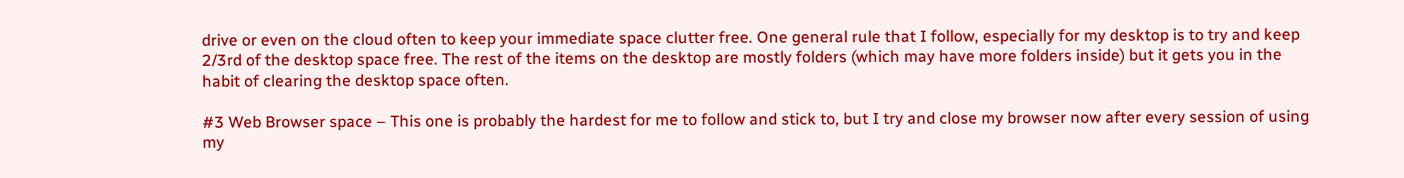drive or even on the cloud often to keep your immediate space clutter free. One general rule that I follow, especially for my desktop is to try and keep 2/3rd of the desktop space free. The rest of the items on the desktop are mostly folders (which may have more folders inside) but it gets you in the habit of clearing the desktop space often.

#3 Web Browser space – This one is probably the hardest for me to follow and stick to, but I try and close my browser now after every session of using my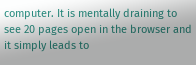computer. It is mentally draining to see 20 pages open in the browser and it simply leads to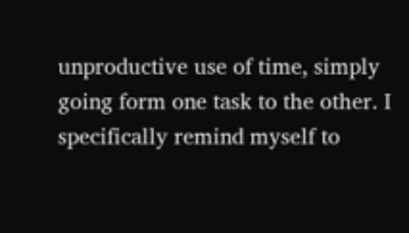unproductive use of time, simply going form one task to the other. I specifically remind myself to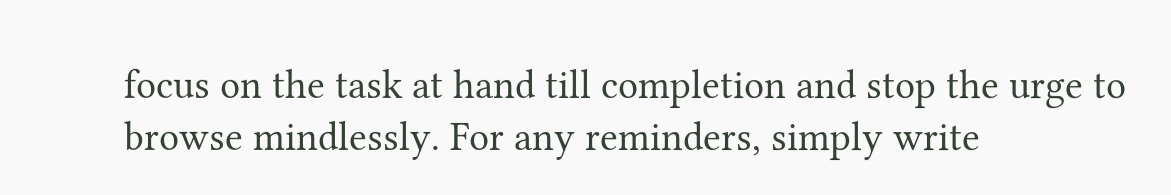focus on the task at hand till completion and stop the urge to browse mindlessly. For any reminders, simply write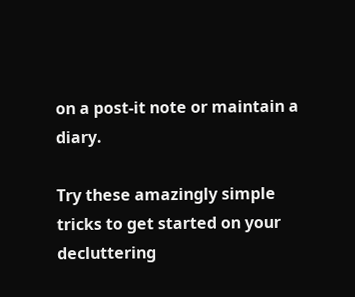on a post-it note or maintain a diary.

Try these amazingly simple tricks to get started on your decluttering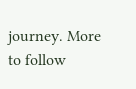journey. More to follow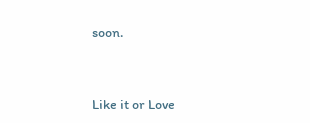soon.



Like it or Love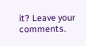it? Leave your comments.